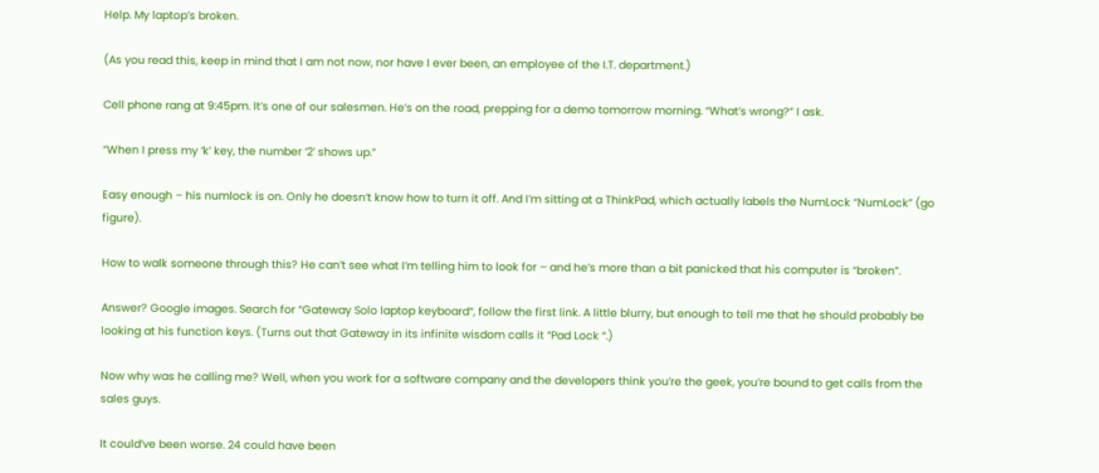Help. My laptop’s broken.

(As you read this, keep in mind that I am not now, nor have I ever been, an employee of the I.T. department.)

Cell phone rang at 9:45pm. It’s one of our salesmen. He’s on the road, prepping for a demo tomorrow morning. “What’s wrong?” I ask.

“When I press my ‘k’ key, the number ‘2’ shows up.”

Easy enough – his numlock is on. Only he doesn’t know how to turn it off. And I’m sitting at a ThinkPad, which actually labels the NumLock “NumLock” (go figure).

How to walk someone through this? He can’t see what I’m telling him to look for – and he’s more than a bit panicked that his computer is “broken”.

Answer? Google images. Search for “Gateway Solo laptop keyboard“, follow the first link. A little blurry, but enough to tell me that he should probably be looking at his function keys. (Turns out that Gateway in its infinite wisdom calls it “Pad Lock “.)

Now why was he calling me? Well, when you work for a software company and the developers think you’re the geek, you’re bound to get calls from the sales guys.

It could’ve been worse. 24 could have been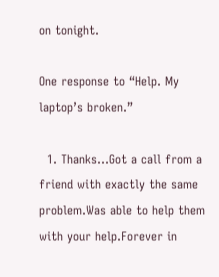on tonight.

One response to “Help. My laptop’s broken.”

  1. Thanks…Got a call from a friend with exactly the same problem.Was able to help them with your help.Forever in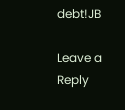debt!JB

Leave a Reply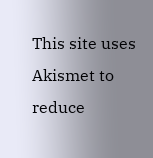This site uses Akismet to reduce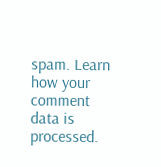spam. Learn how your comment data is processed.